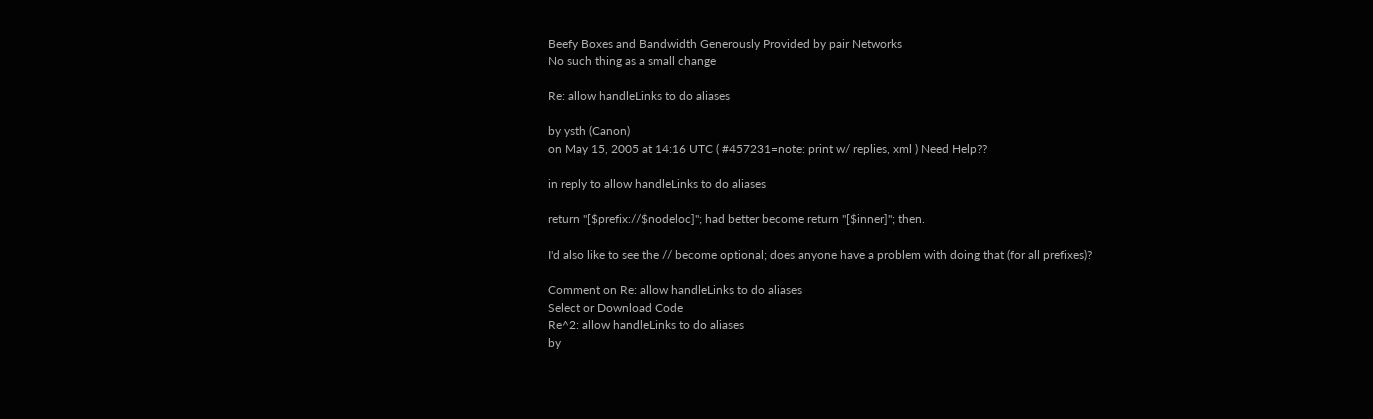Beefy Boxes and Bandwidth Generously Provided by pair Networks
No such thing as a small change

Re: allow handleLinks to do aliases

by ysth (Canon)
on May 15, 2005 at 14:16 UTC ( #457231=note: print w/ replies, xml ) Need Help??

in reply to allow handleLinks to do aliases

return "[$prefix://$nodeloc]"; had better become return "[$inner]"; then.

I'd also like to see the // become optional; does anyone have a problem with doing that (for all prefixes)?

Comment on Re: allow handleLinks to do aliases
Select or Download Code
Re^2: allow handleLinks to do aliases
by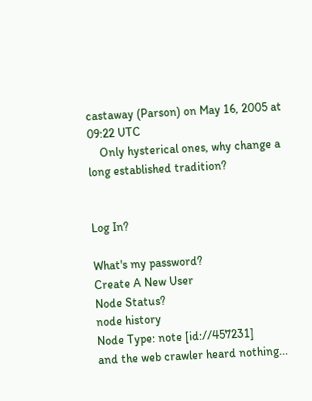castaway (Parson) on May 16, 2005 at 09:22 UTC
    Only hysterical ones, why change a long established tradition?


Log In?

What's my password?
Create A New User
Node Status?
node history
Node Type: note [id://457231]
and the web crawler heard nothing...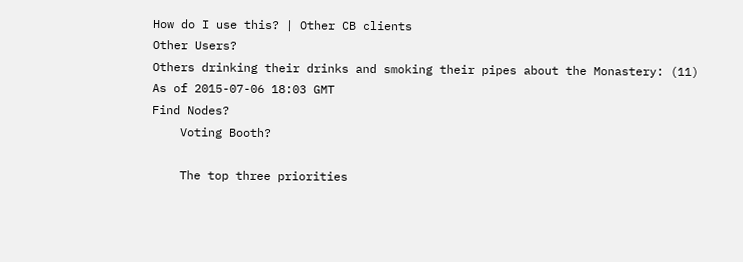How do I use this? | Other CB clients
Other Users?
Others drinking their drinks and smoking their pipes about the Monastery: (11)
As of 2015-07-06 18:03 GMT
Find Nodes?
    Voting Booth?

    The top three priorities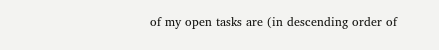of my open tasks are (in descending order of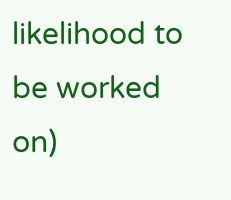likelihood to be worked on)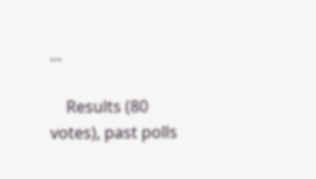...

    Results (80 votes), past polls